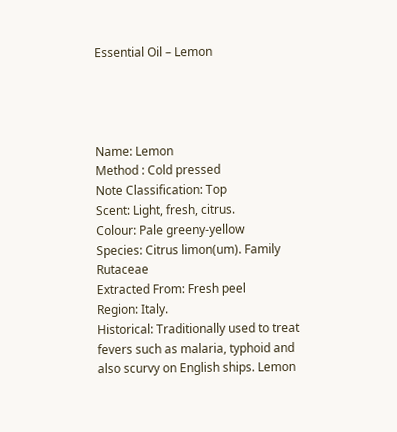Essential Oil – Lemon




Name: Lemon
Method : Cold pressed
Note Classification: Top
Scent: Light, fresh, citrus.
Colour: Pale greeny-yellow
Species: Citrus limon(um). Family Rutaceae
Extracted From: Fresh peel
Region: Italy.
Historical: Traditionally used to treat fevers such as malaria, typhoid and also scurvy on English ships. Lemon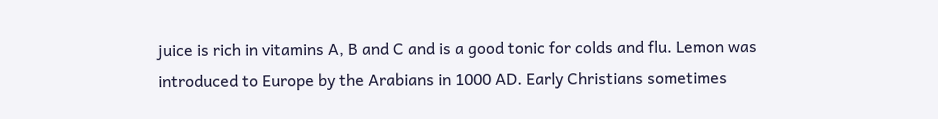juice is rich in vitamins A, B and C and is a good tonic for colds and flu. Lemon was introduced to Europe by the Arabians in 1000 AD. Early Christians sometimes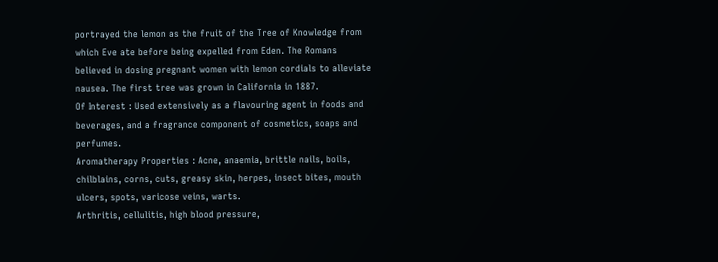portrayed the lemon as the fruit of the Tree of Knowledge from which Eve ate before being expelled from Eden. The Romans believed in dosing pregnant women with lemon cordials to alleviate nausea. The first tree was grown in California in 1887.
Of Interest : Used extensively as a flavouring agent in foods and beverages, and a fragrance component of cosmetics, soaps and perfumes.
Aromatherapy Properties : Acne, anaemia, brittle nails, boils, chilblains, corns, cuts, greasy skin, herpes, insect bites, mouth ulcers, spots, varicose veins, warts.
Arthritis, cellulitis, high blood pressure,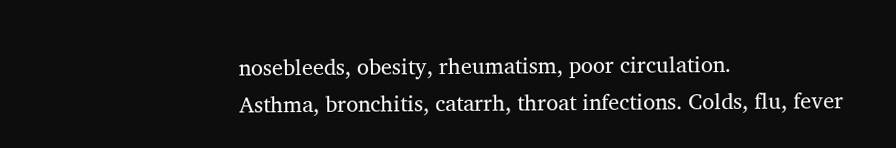nosebleeds, obesity, rheumatism, poor circulation.
Asthma, bronchitis, catarrh, throat infections. Colds, flu, fever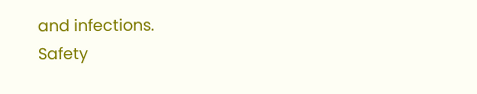and infections.
Safety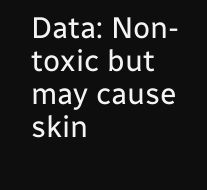Data: Non-toxic but may cause skin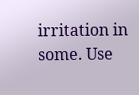irritation in some. Use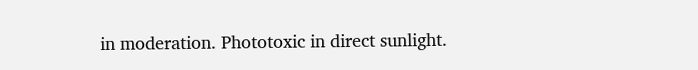in moderation. Phototoxic in direct sunlight.